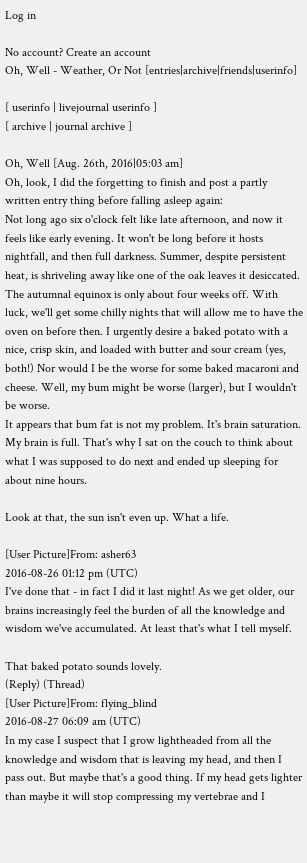Log in

No account? Create an account
Oh, Well - Weather, Or Not [entries|archive|friends|userinfo]

[ userinfo | livejournal userinfo ]
[ archive | journal archive ]

Oh, Well [Aug. 26th, 2016|05:03 am]
Oh, look, I did the forgetting to finish and post a partly written entry thing before falling asleep again:
Not long ago six o'clock felt like late afternoon, and now it feels like early evening. It won't be long before it hosts nightfall, and then full darkness. Summer, despite persistent heat, is shriveling away like one of the oak leaves it desiccated. The autumnal equinox is only about four weeks off. With luck, we'll get some chilly nights that will allow me to have the oven on before then. I urgently desire a baked potato with a nice, crisp skin, and loaded with butter and sour cream (yes, both!) Nor would I be the worse for some baked macaroni and cheese. Well, my bum might be worse (larger), but I wouldn't be worse.
It appears that bum fat is not my problem. It's brain saturation. My brain is full. That's why I sat on the couch to think about what I was supposed to do next and ended up sleeping for about nine hours.

Look at that, the sun isn't even up. What a life.

[User Picture]From: asher63
2016-08-26 01:12 pm (UTC)
I've done that - in fact I did it last night! As we get older, our brains increasingly feel the burden of all the knowledge and wisdom we've accumulated. At least that's what I tell myself.

That baked potato sounds lovely.
(Reply) (Thread)
[User Picture]From: flying_blind
2016-08-27 06:09 am (UTC)
In my case I suspect that I grow lightheaded from all the knowledge and wisdom that is leaving my head, and then I pass out. But maybe that's a good thing. If my head gets lighter than maybe it will stop compressing my vertebrae and I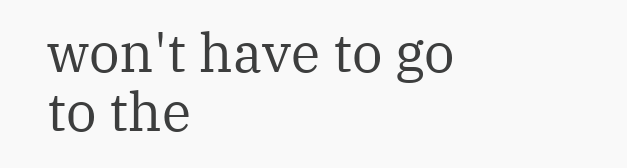won't have to go to the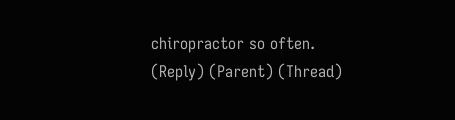chiropractor so often.
(Reply) (Parent) (Thread)